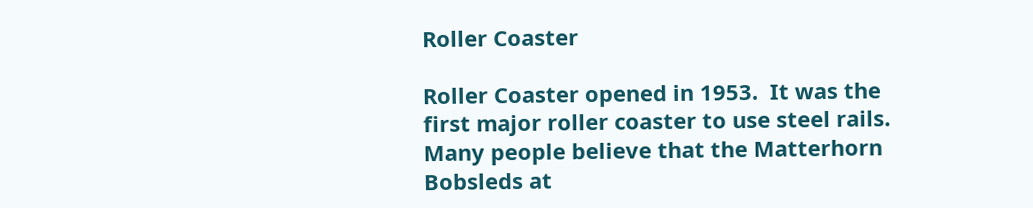Roller Coaster

Roller Coaster opened in 1953.  It was the first major roller coaster to use steel rails.  Many people believe that the Matterhorn Bobsleds at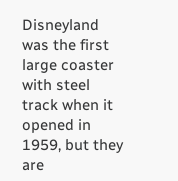Disneyland was the first large coaster with steel track when it opened in 1959, but they are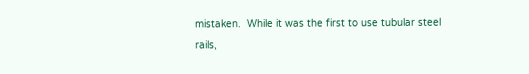mistaken.  While it was the first to use tubular steel rails,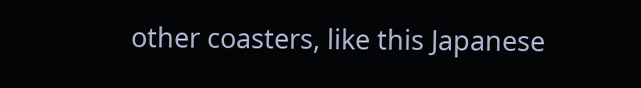other coasters, like this Japanese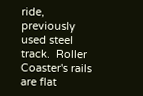ride, previously used steel track.  Roller Coaster's rails are flat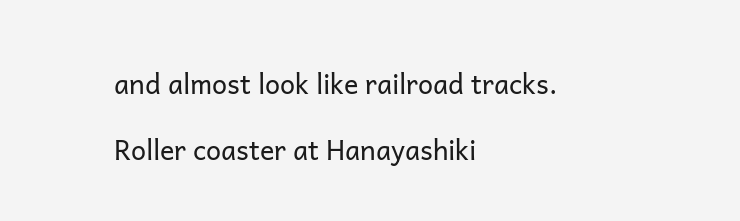and almost look like railroad tracks.

Roller coaster at Hanayashiki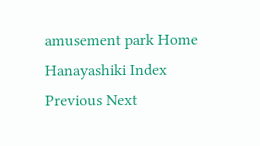amusement park Home Hanayashiki Index       Previous Next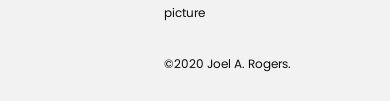picture

©2020 Joel A. Rogers.